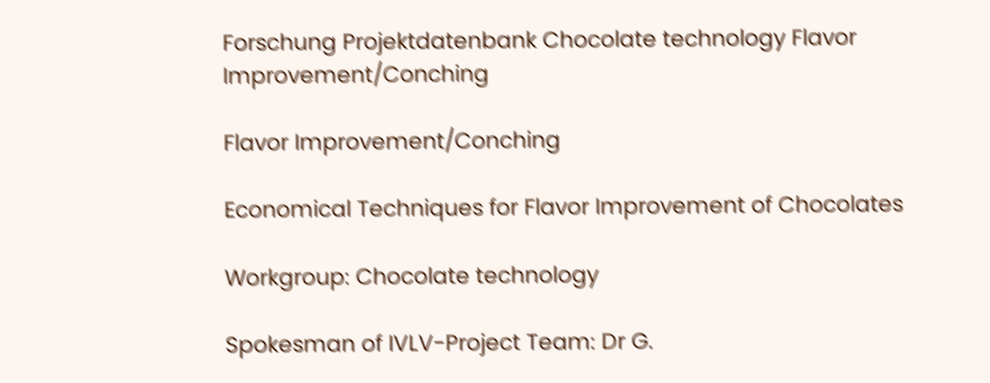Forschung Projektdatenbank Chocolate technology Flavor Improvement/Conching

Flavor Improvement/Conching

Economical Techniques for Flavor Improvement of Chocolates

Workgroup: Chocolate technology

Spokesman of IVLV-Project Team: Dr G.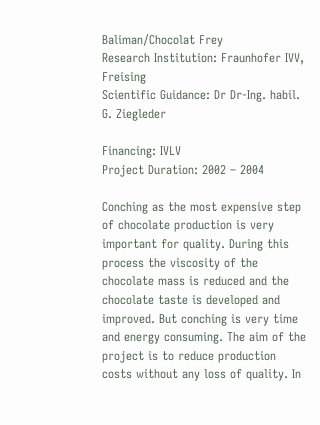Baliman/Chocolat Frey
Research Institution: Fraunhofer IVV, Freising
Scientific Guidance: Dr Dr-Ing. habil. G. Ziegleder

Financing: IVLV
Project Duration: 2002 – 2004

Conching as the most expensive step of chocolate production is very important for quality. During this process the viscosity of the chocolate mass is reduced and the chocolate taste is developed and improved. But conching is very time and energy consuming. The aim of the project is to reduce production costs without any loss of quality. In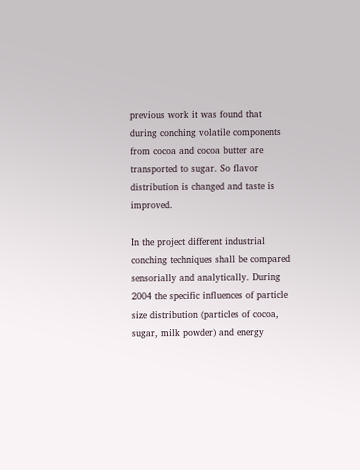previous work it was found that during conching volatile components from cocoa and cocoa butter are transported to sugar. So flavor distribution is changed and taste is improved.

In the project different industrial conching techniques shall be compared sensorially and analytically. During 2004 the specific influences of particle size distribution (particles of cocoa, sugar, milk powder) and energy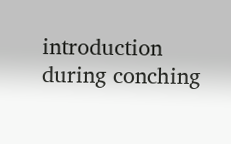introduction during conching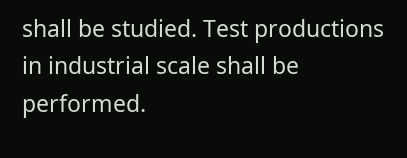shall be studied. Test productions in industrial scale shall be performed.